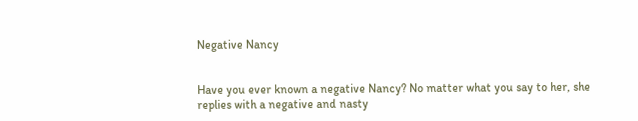Negative Nancy


Have you ever known a negative Nancy? No matter what you say to her, she replies with a negative and nasty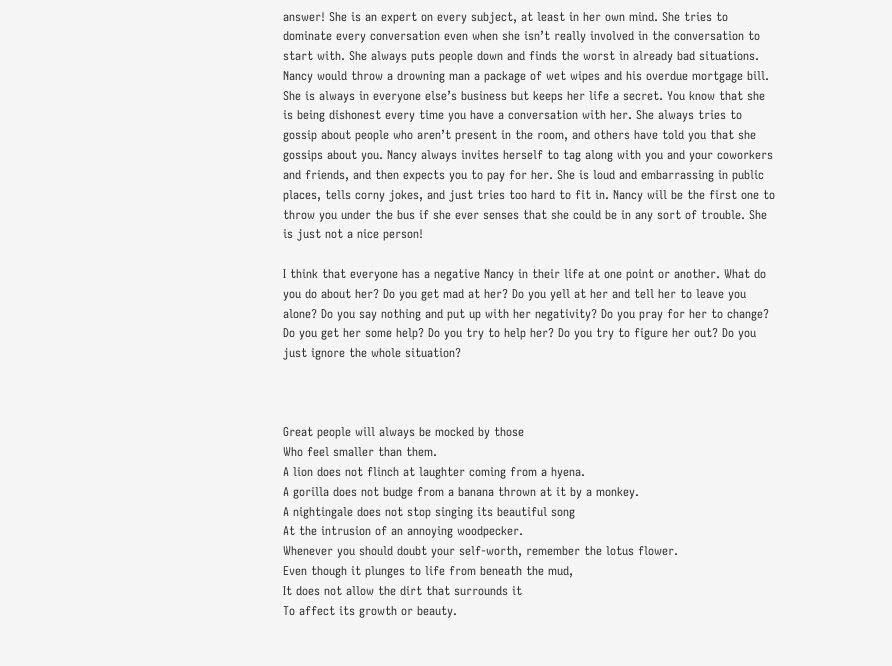answer! She is an expert on every subject, at least in her own mind. She tries to dominate every conversation even when she isn’t really involved in the conversation to start with. She always puts people down and finds the worst in already bad situations. Nancy would throw a drowning man a package of wet wipes and his overdue mortgage bill. She is always in everyone else’s business but keeps her life a secret. You know that she is being dishonest every time you have a conversation with her. She always tries to gossip about people who aren’t present in the room, and others have told you that she gossips about you. Nancy always invites herself to tag along with you and your coworkers and friends, and then expects you to pay for her. She is loud and embarrassing in public places, tells corny jokes, and just tries too hard to fit in. Nancy will be the first one to throw you under the bus if she ever senses that she could be in any sort of trouble. She is just not a nice person!

I think that everyone has a negative Nancy in their life at one point or another. What do you do about her? Do you get mad at her? Do you yell at her and tell her to leave you alone? Do you say nothing and put up with her negativity? Do you pray for her to change? Do you get her some help? Do you try to help her? Do you try to figure her out? Do you just ignore the whole situation?



Great people will always be mocked by those
Who feel smaller than them.
A lion does not flinch at laughter coming from a hyena.
A gorilla does not budge from a banana thrown at it by a monkey.
A nightingale does not stop singing its beautiful song
At the intrusion of an annoying woodpecker.
Whenever you should doubt your self-worth, remember the lotus flower.
Even though it plunges to life from beneath the mud,
It does not allow the dirt that surrounds it
To affect its growth or beauty.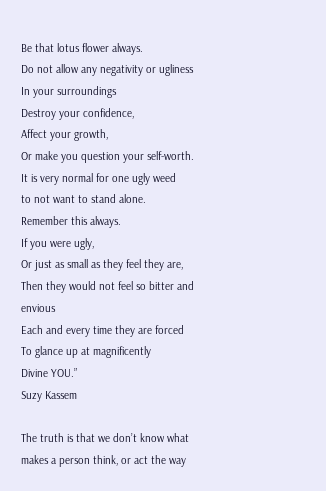Be that lotus flower always.
Do not allow any negativity or ugliness
In your surroundings
Destroy your confidence,
Affect your growth,
Or make you question your self-worth.
It is very normal for one ugly weed
to not want to stand alone.
Remember this always.
If you were ugly,
Or just as small as they feel they are,
Then they would not feel so bitter and envious
Each and every time they are forced
To glance up at magnificently
Divine YOU.”
Suzy Kassem

The truth is that we don’t know what makes a person think, or act the way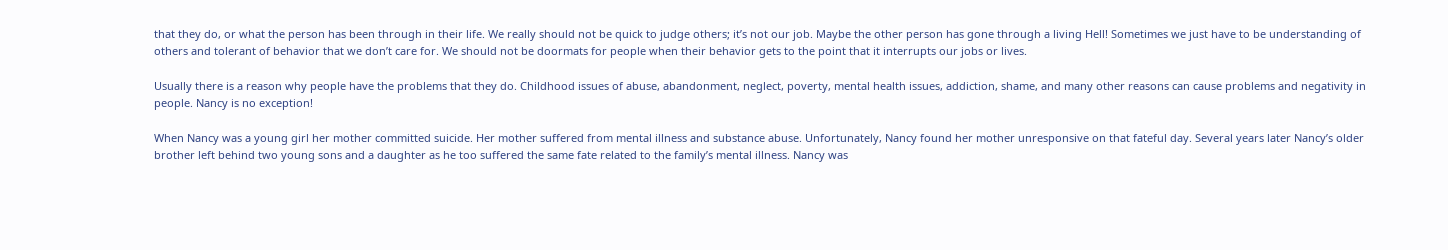that they do, or what the person has been through in their life. We really should not be quick to judge others; it’s not our job. Maybe the other person has gone through a living Hell! Sometimes we just have to be understanding of others and tolerant of behavior that we don’t care for. We should not be doormats for people when their behavior gets to the point that it interrupts our jobs or lives.

Usually there is a reason why people have the problems that they do. Childhood issues of abuse, abandonment, neglect, poverty, mental health issues, addiction, shame, and many other reasons can cause problems and negativity in people. Nancy is no exception!

When Nancy was a young girl her mother committed suicide. Her mother suffered from mental illness and substance abuse. Unfortunately, Nancy found her mother unresponsive on that fateful day. Several years later Nancy’s older brother left behind two young sons and a daughter as he too suffered the same fate related to the family’s mental illness. Nancy was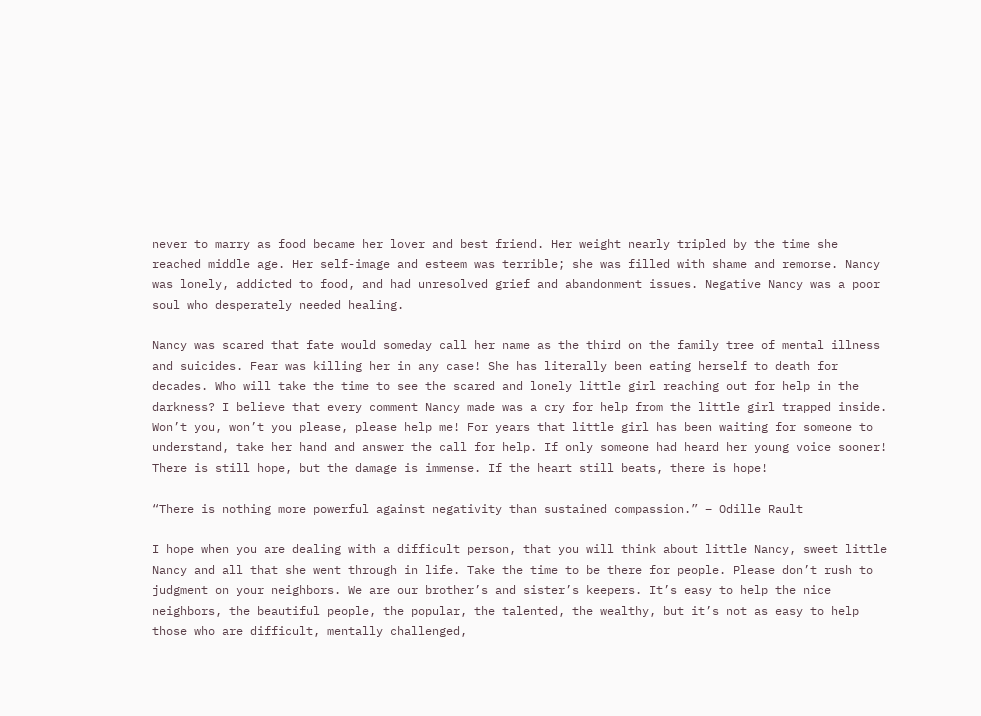never to marry as food became her lover and best friend. Her weight nearly tripled by the time she reached middle age. Her self-image and esteem was terrible; she was filled with shame and remorse. Nancy was lonely, addicted to food, and had unresolved grief and abandonment issues. Negative Nancy was a poor soul who desperately needed healing.

Nancy was scared that fate would someday call her name as the third on the family tree of mental illness and suicides. Fear was killing her in any case! She has literally been eating herself to death for decades. Who will take the time to see the scared and lonely little girl reaching out for help in the darkness? I believe that every comment Nancy made was a cry for help from the little girl trapped inside. Won’t you, won’t you please, please help me! For years that little girl has been waiting for someone to understand, take her hand and answer the call for help. If only someone had heard her young voice sooner! There is still hope, but the damage is immense. If the heart still beats, there is hope!

“There is nothing more powerful against negativity than sustained compassion.” – Odille Rault

I hope when you are dealing with a difficult person, that you will think about little Nancy, sweet little Nancy and all that she went through in life. Take the time to be there for people. Please don’t rush to judgment on your neighbors. We are our brother’s and sister’s keepers. It’s easy to help the nice neighbors, the beautiful people, the popular, the talented, the wealthy, but it’s not as easy to help those who are difficult, mentally challenged,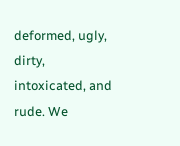deformed, ugly, dirty, intoxicated, and rude. We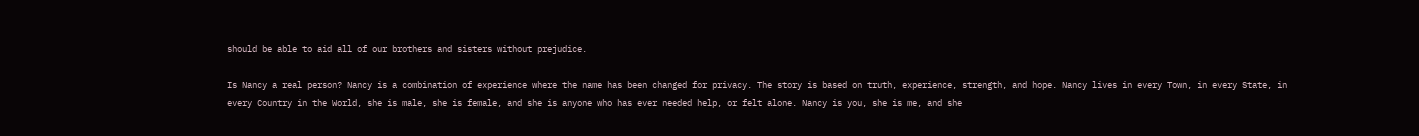should be able to aid all of our brothers and sisters without prejudice.

Is Nancy a real person? Nancy is a combination of experience where the name has been changed for privacy. The story is based on truth, experience, strength, and hope. Nancy lives in every Town, in every State, in every Country in the World, she is male, she is female, and she is anyone who has ever needed help, or felt alone. Nancy is you, she is me, and she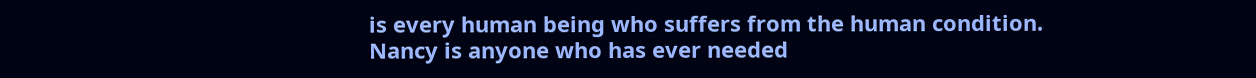is every human being who suffers from the human condition. Nancy is anyone who has ever needed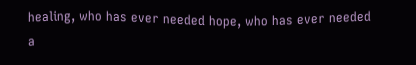healing, who has ever needed hope, who has ever needed a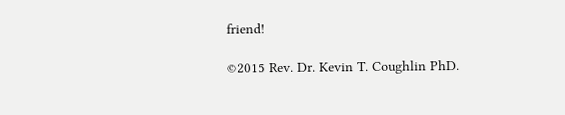friend!

©2015 Rev. Dr. Kevin T. Coughlin PhD.